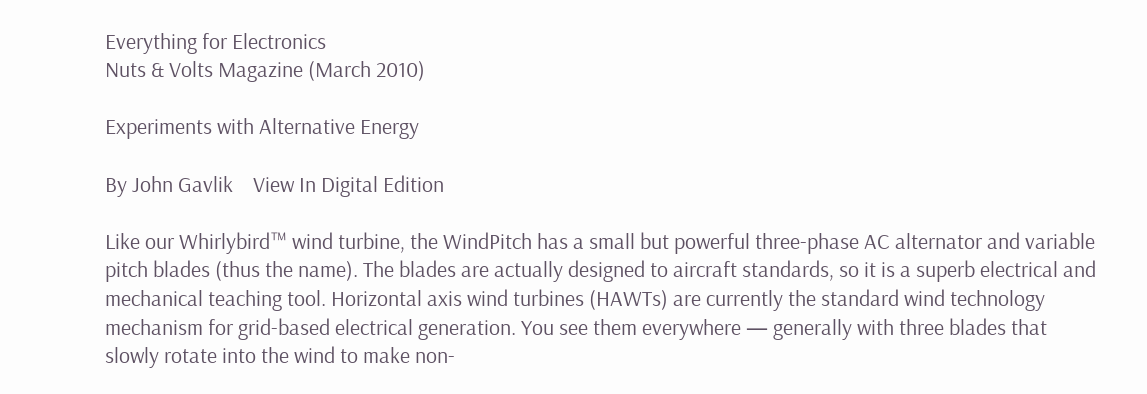Everything for Electronics
Nuts & Volts Magazine (March 2010)

Experiments with Alternative Energy

By John Gavlik    View In Digital Edition

Like our Whirlybird™ wind turbine, the WindPitch has a small but powerful three-phase AC alternator and variable pitch blades (thus the name). The blades are actually designed to aircraft standards, so it is a superb electrical and mechanical teaching tool. Horizontal axis wind turbines (HAWTs) are currently the standard wind technology mechanism for grid-based electrical generation. You see them everywhere — generally with three blades that slowly rotate into the wind to make non-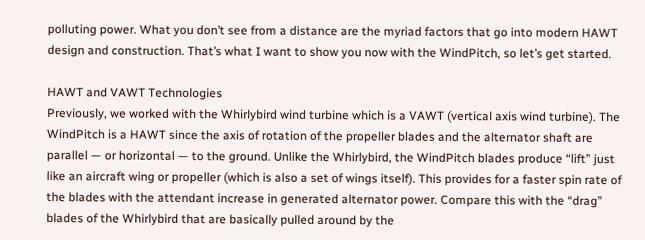polluting power. What you don’t see from a distance are the myriad factors that go into modern HAWT design and construction. That’s what I want to show you now with the WindPitch, so let’s get started.

HAWT and VAWT Technologies
Previously, we worked with the Whirlybird wind turbine which is a VAWT (vertical axis wind turbine). The WindPitch is a HAWT since the axis of rotation of the propeller blades and the alternator shaft are parallel — or horizontal — to the ground. Unlike the Whirlybird, the WindPitch blades produce “lift” just like an aircraft wing or propeller (which is also a set of wings itself). This provides for a faster spin rate of the blades with the attendant increase in generated alternator power. Compare this with the “drag” blades of the Whirlybird that are basically pulled around by the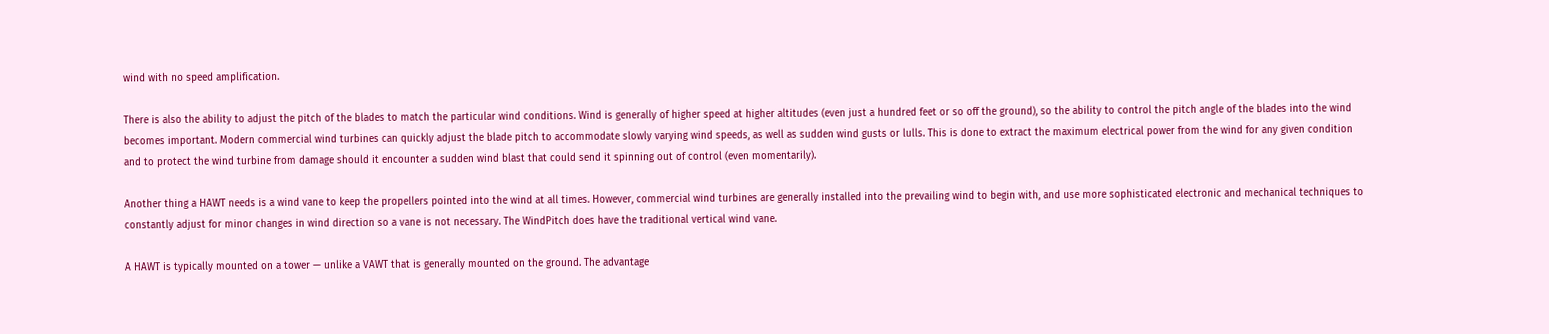wind with no speed amplification.

There is also the ability to adjust the pitch of the blades to match the particular wind conditions. Wind is generally of higher speed at higher altitudes (even just a hundred feet or so off the ground), so the ability to control the pitch angle of the blades into the wind becomes important. Modern commercial wind turbines can quickly adjust the blade pitch to accommodate slowly varying wind speeds, as well as sudden wind gusts or lulls. This is done to extract the maximum electrical power from the wind for any given condition and to protect the wind turbine from damage should it encounter a sudden wind blast that could send it spinning out of control (even momentarily).

Another thing a HAWT needs is a wind vane to keep the propellers pointed into the wind at all times. However, commercial wind turbines are generally installed into the prevailing wind to begin with, and use more sophisticated electronic and mechanical techniques to constantly adjust for minor changes in wind direction so a vane is not necessary. The WindPitch does have the traditional vertical wind vane.

A HAWT is typically mounted on a tower — unlike a VAWT that is generally mounted on the ground. The advantage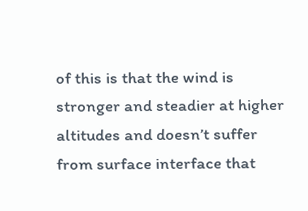of this is that the wind is stronger and steadier at higher altitudes and doesn’t suffer from surface interface that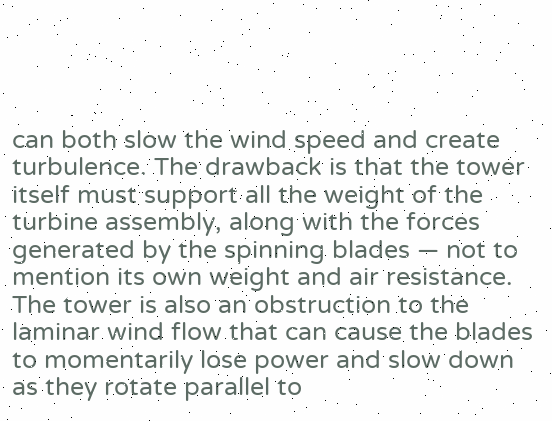can both slow the wind speed and create turbulence. The drawback is that the tower itself must support all the weight of the turbine assembly, along with the forces generated by the spinning blades — not to mention its own weight and air resistance. The tower is also an obstruction to the laminar wind flow that can cause the blades to momentarily lose power and slow down as they rotate parallel to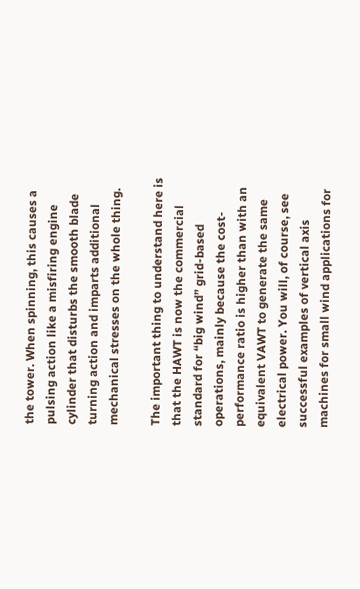the tower. When spinning, this causes a pulsing action like a misfiring engine cylinder that disturbs the smooth blade turning action and imparts additional mechanical stresses on the whole thing.

The important thing to understand here is that the HAWT is now the commercial standard for “big wind” grid-based operations, mainly because the cost-performance ratio is higher than with an equivalent VAWT to generate the same electrical power. You will, of course, see successful examples of vertical axis machines for small wind applications for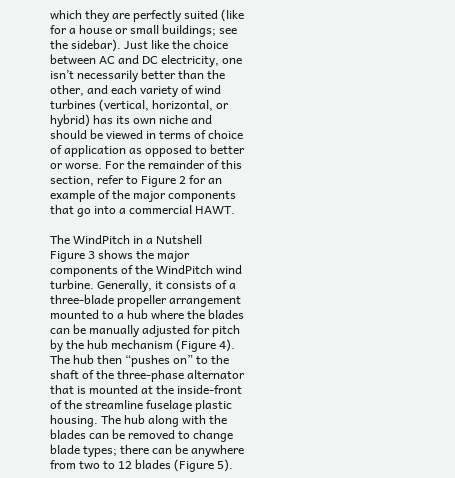which they are perfectly suited (like for a house or small buildings; see the sidebar). Just like the choice between AC and DC electricity, one isn’t necessarily better than the other, and each variety of wind turbines (vertical, horizontal, or hybrid) has its own niche and should be viewed in terms of choice of application as opposed to better or worse. For the remainder of this section, refer to Figure 2 for an example of the major components that go into a commercial HAWT.

The WindPitch in a Nutshell
Figure 3 shows the major components of the WindPitch wind turbine. Generally, it consists of a three-blade propeller arrangement mounted to a hub where the blades can be manually adjusted for pitch by the hub mechanism (Figure 4). The hub then “pushes on” to the shaft of the three-phase alternator that is mounted at the inside-front of the streamline fuselage plastic housing. The hub along with the blades can be removed to change blade types; there can be anywhere from two to 12 blades (Figure 5).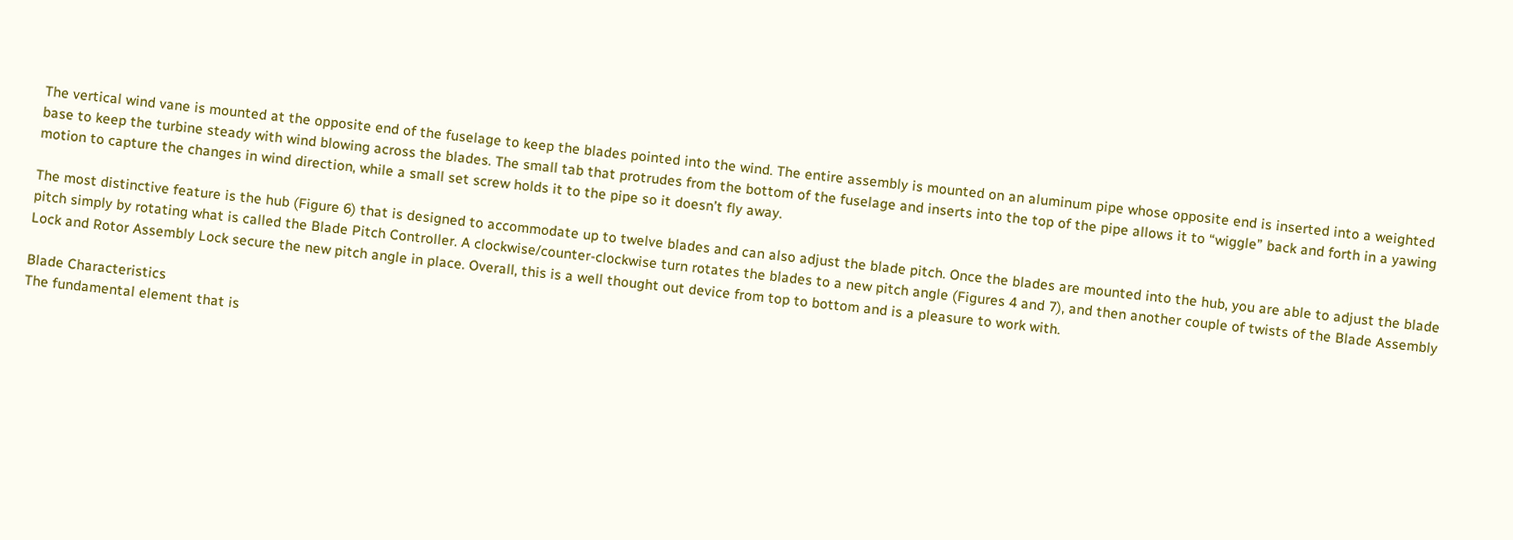The vertical wind vane is mounted at the opposite end of the fuselage to keep the blades pointed into the wind. The entire assembly is mounted on an aluminum pipe whose opposite end is inserted into a weighted base to keep the turbine steady with wind blowing across the blades. The small tab that protrudes from the bottom of the fuselage and inserts into the top of the pipe allows it to “wiggle” back and forth in a yawing motion to capture the changes in wind direction, while a small set screw holds it to the pipe so it doesn’t fly away.

The most distinctive feature is the hub (Figure 6) that is designed to accommodate up to twelve blades and can also adjust the blade pitch. Once the blades are mounted into the hub, you are able to adjust the blade pitch simply by rotating what is called the Blade Pitch Controller. A clockwise/counter-clockwise turn rotates the blades to a new pitch angle (Figures 4 and 7), and then another couple of twists of the Blade Assembly Lock and Rotor Assembly Lock secure the new pitch angle in place. Overall, this is a well thought out device from top to bottom and is a pleasure to work with.

Blade Characteristics
The fundamental element that is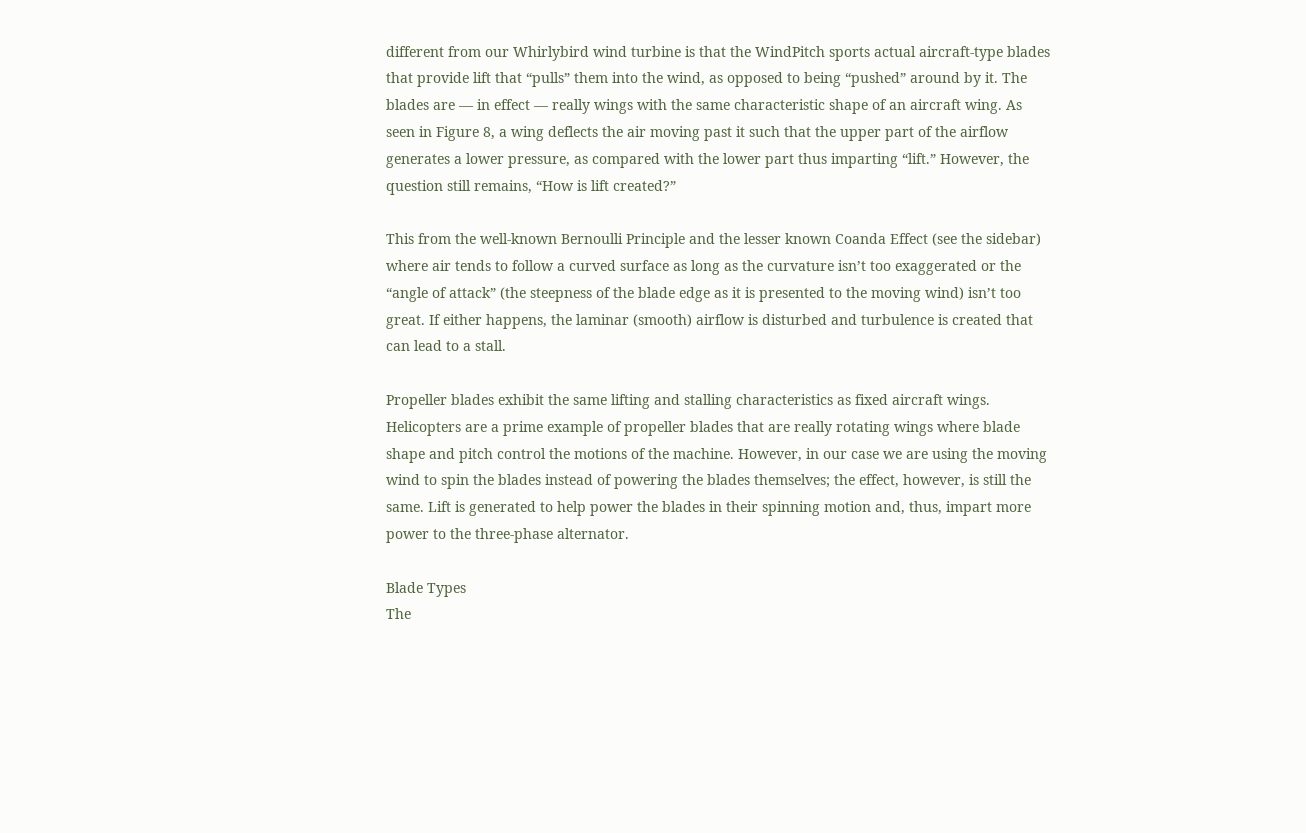different from our Whirlybird wind turbine is that the WindPitch sports actual aircraft-type blades that provide lift that “pulls” them into the wind, as opposed to being “pushed” around by it. The blades are — in effect — really wings with the same characteristic shape of an aircraft wing. As seen in Figure 8, a wing deflects the air moving past it such that the upper part of the airflow generates a lower pressure, as compared with the lower part thus imparting “lift.” However, the question still remains, “How is lift created?”

This from the well-known Bernoulli Principle and the lesser known Coanda Effect (see the sidebar) where air tends to follow a curved surface as long as the curvature isn’t too exaggerated or the “angle of attack” (the steepness of the blade edge as it is presented to the moving wind) isn’t too great. If either happens, the laminar (smooth) airflow is disturbed and turbulence is created that can lead to a stall.

Propeller blades exhibit the same lifting and stalling characteristics as fixed aircraft wings. Helicopters are a prime example of propeller blades that are really rotating wings where blade shape and pitch control the motions of the machine. However, in our case we are using the moving wind to spin the blades instead of powering the blades themselves; the effect, however, is still the same. Lift is generated to help power the blades in their spinning motion and, thus, impart more power to the three-phase alternator.

Blade Types
The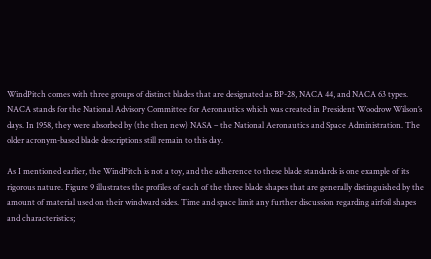WindPitch comes with three groups of distinct blades that are designated as BP-28, NACA 44, and NACA 63 types. NACA stands for the National Advisory Committee for Aeronautics which was created in President Woodrow Wilson’s days. In 1958, they were absorbed by (the then new) NASA – the National Aeronautics and Space Administration. The older acronym-based blade descriptions still remain to this day.

As I mentioned earlier, the WindPitch is not a toy, and the adherence to these blade standards is one example of its rigorous nature. Figure 9 illustrates the profiles of each of the three blade shapes that are generally distinguished by the amount of material used on their windward sides. Time and space limit any further discussion regarding airfoil shapes and characteristics;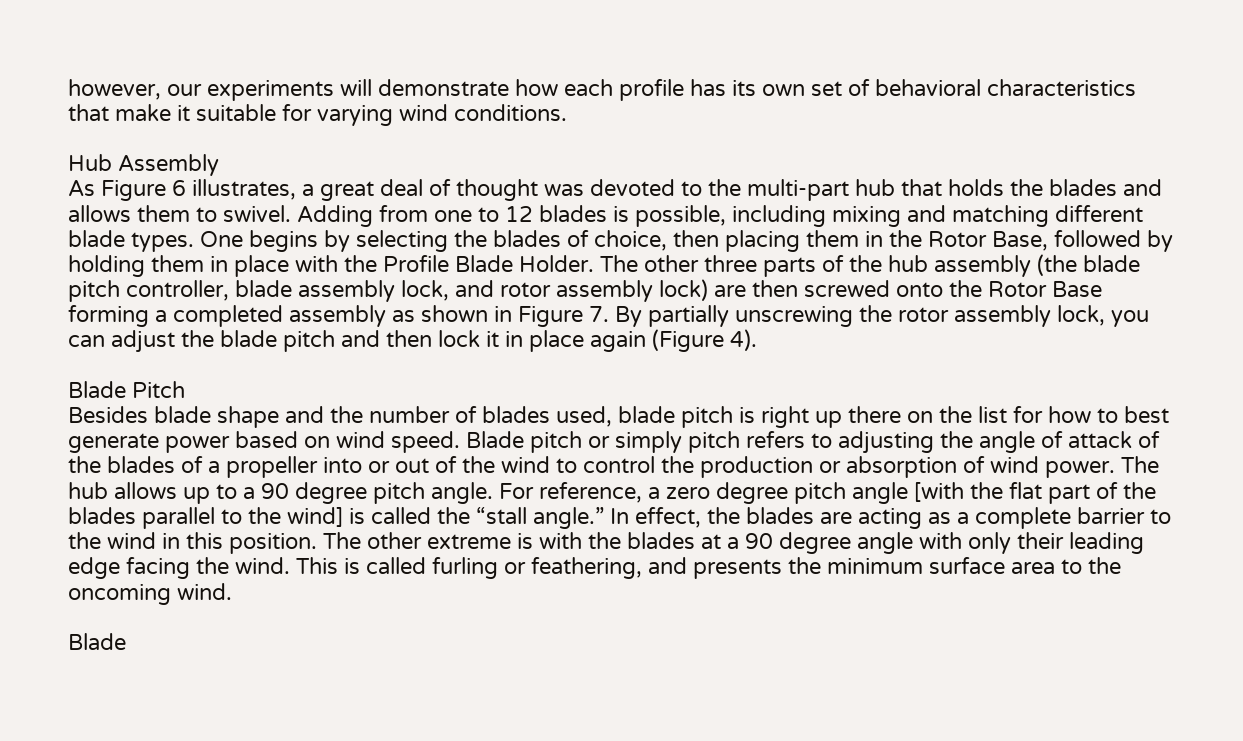however, our experiments will demonstrate how each profile has its own set of behavioral characteristics that make it suitable for varying wind conditions.

Hub Assembly
As Figure 6 illustrates, a great deal of thought was devoted to the multi-part hub that holds the blades and allows them to swivel. Adding from one to 12 blades is possible, including mixing and matching different blade types. One begins by selecting the blades of choice, then placing them in the Rotor Base, followed by holding them in place with the Profile Blade Holder. The other three parts of the hub assembly (the blade pitch controller, blade assembly lock, and rotor assembly lock) are then screwed onto the Rotor Base forming a completed assembly as shown in Figure 7. By partially unscrewing the rotor assembly lock, you can adjust the blade pitch and then lock it in place again (Figure 4).

Blade Pitch
Besides blade shape and the number of blades used, blade pitch is right up there on the list for how to best generate power based on wind speed. Blade pitch or simply pitch refers to adjusting the angle of attack of the blades of a propeller into or out of the wind to control the production or absorption of wind power. The hub allows up to a 90 degree pitch angle. For reference, a zero degree pitch angle [with the flat part of the blades parallel to the wind] is called the “stall angle.” In effect, the blades are acting as a complete barrier to the wind in this position. The other extreme is with the blades at a 90 degree angle with only their leading edge facing the wind. This is called furling or feathering, and presents the minimum surface area to the oncoming wind.

Blade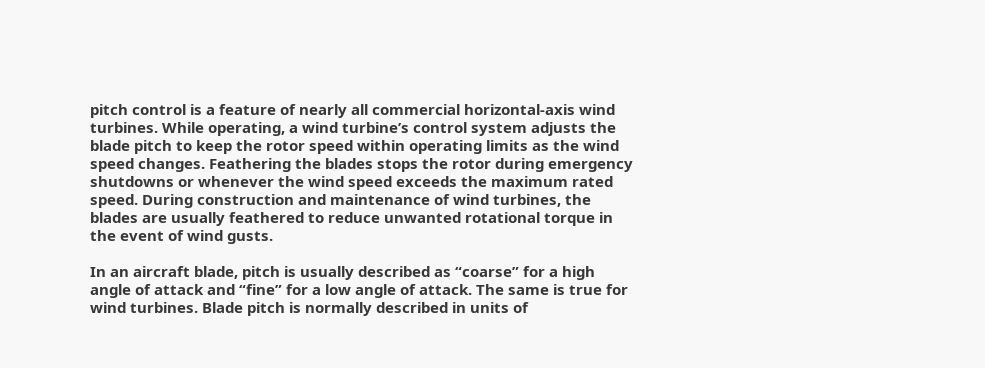pitch control is a feature of nearly all commercial horizontal-axis wind turbines. While operating, a wind turbine’s control system adjusts the blade pitch to keep the rotor speed within operating limits as the wind speed changes. Feathering the blades stops the rotor during emergency shutdowns or whenever the wind speed exceeds the maximum rated speed. During construction and maintenance of wind turbines, the blades are usually feathered to reduce unwanted rotational torque in the event of wind gusts.

In an aircraft blade, pitch is usually described as “coarse” for a high angle of attack and “fine” for a low angle of attack. The same is true for wind turbines. Blade pitch is normally described in units of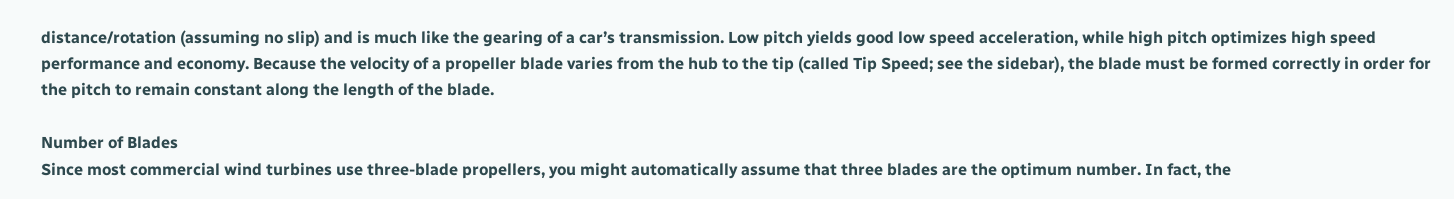distance/rotation (assuming no slip) and is much like the gearing of a car’s transmission. Low pitch yields good low speed acceleration, while high pitch optimizes high speed performance and economy. Because the velocity of a propeller blade varies from the hub to the tip (called Tip Speed; see the sidebar), the blade must be formed correctly in order for the pitch to remain constant along the length of the blade.

Number of Blades
Since most commercial wind turbines use three-blade propellers, you might automatically assume that three blades are the optimum number. In fact, the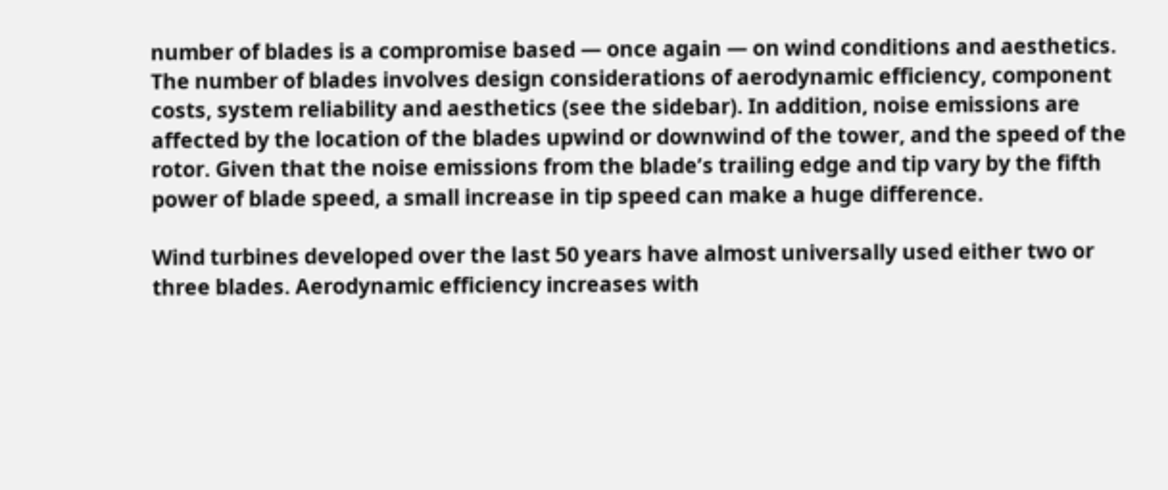number of blades is a compromise based — once again — on wind conditions and aesthetics. The number of blades involves design considerations of aerodynamic efficiency, component costs, system reliability and aesthetics (see the sidebar). In addition, noise emissions are affected by the location of the blades upwind or downwind of the tower, and the speed of the rotor. Given that the noise emissions from the blade’s trailing edge and tip vary by the fifth power of blade speed, a small increase in tip speed can make a huge difference.

Wind turbines developed over the last 50 years have almost universally used either two or three blades. Aerodynamic efficiency increases with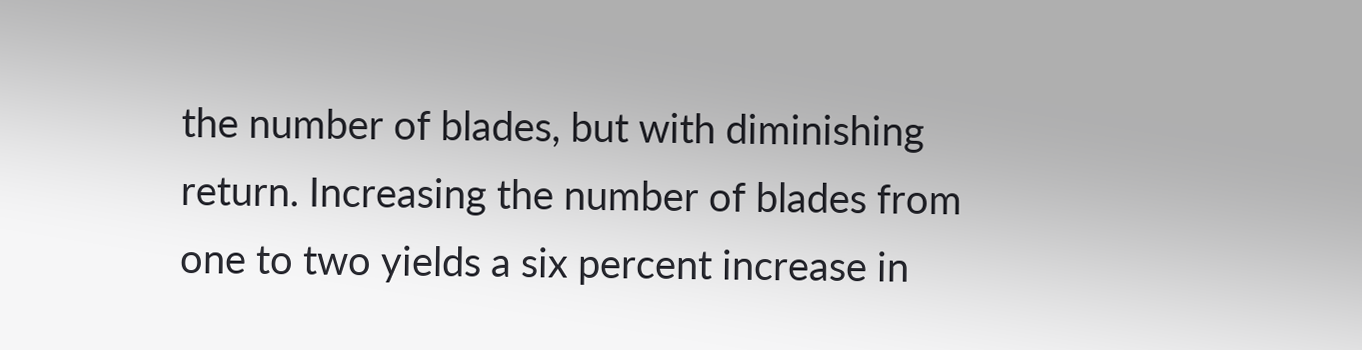the number of blades, but with diminishing return. Increasing the number of blades from one to two yields a six percent increase in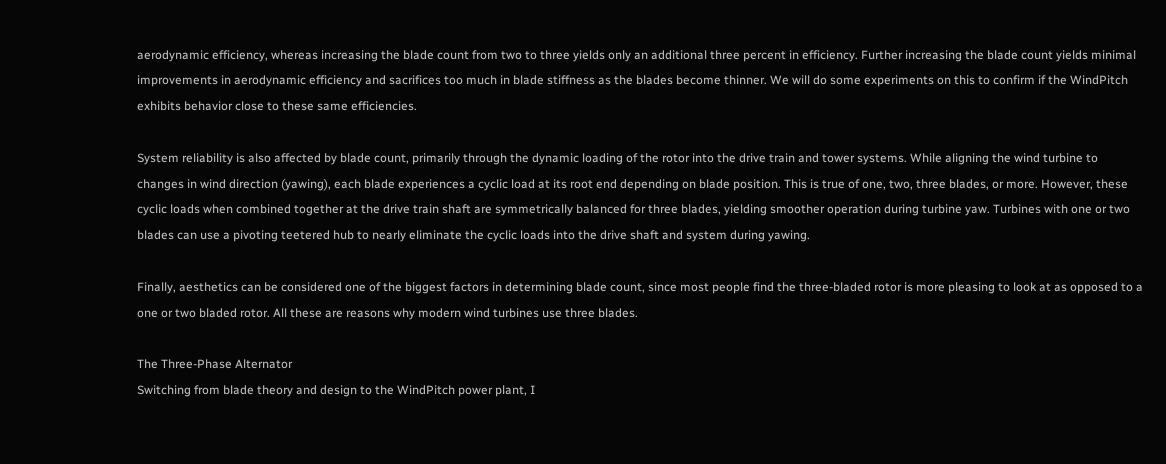aerodynamic efficiency, whereas increasing the blade count from two to three yields only an additional three percent in efficiency. Further increasing the blade count yields minimal improvements in aerodynamic efficiency and sacrifices too much in blade stiffness as the blades become thinner. We will do some experiments on this to confirm if the WindPitch exhibits behavior close to these same efficiencies.

System reliability is also affected by blade count, primarily through the dynamic loading of the rotor into the drive train and tower systems. While aligning the wind turbine to changes in wind direction (yawing), each blade experiences a cyclic load at its root end depending on blade position. This is true of one, two, three blades, or more. However, these cyclic loads when combined together at the drive train shaft are symmetrically balanced for three blades, yielding smoother operation during turbine yaw. Turbines with one or two blades can use a pivoting teetered hub to nearly eliminate the cyclic loads into the drive shaft and system during yawing.

Finally, aesthetics can be considered one of the biggest factors in determining blade count, since most people find the three-bladed rotor is more pleasing to look at as opposed to a one or two bladed rotor. All these are reasons why modern wind turbines use three blades.

The Three-Phase Alternator
Switching from blade theory and design to the WindPitch power plant, I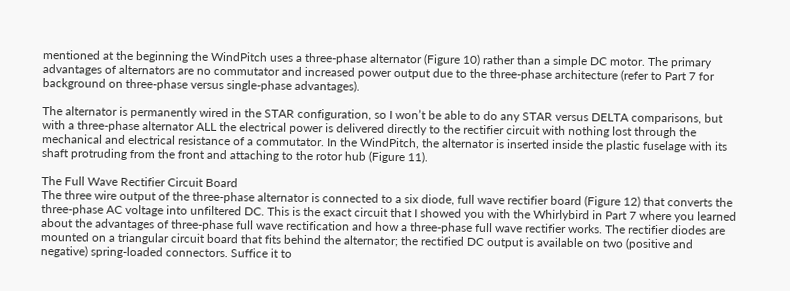mentioned at the beginning the WindPitch uses a three-phase alternator (Figure 10) rather than a simple DC motor. The primary advantages of alternators are no commutator and increased power output due to the three-phase architecture (refer to Part 7 for background on three-phase versus single-phase advantages).

The alternator is permanently wired in the STAR configuration, so I won’t be able to do any STAR versus DELTA comparisons, but with a three-phase alternator ALL the electrical power is delivered directly to the rectifier circuit with nothing lost through the mechanical and electrical resistance of a commutator. In the WindPitch, the alternator is inserted inside the plastic fuselage with its shaft protruding from the front and attaching to the rotor hub (Figure 11).

The Full Wave Rectifier Circuit Board
The three wire output of the three-phase alternator is connected to a six diode, full wave rectifier board (Figure 12) that converts the three-phase AC voltage into unfiltered DC. This is the exact circuit that I showed you with the Whirlybird in Part 7 where you learned about the advantages of three-phase full wave rectification and how a three-phase full wave rectifier works. The rectifier diodes are mounted on a triangular circuit board that fits behind the alternator; the rectified DC output is available on two (positive and negative) spring-loaded connectors. Suffice it to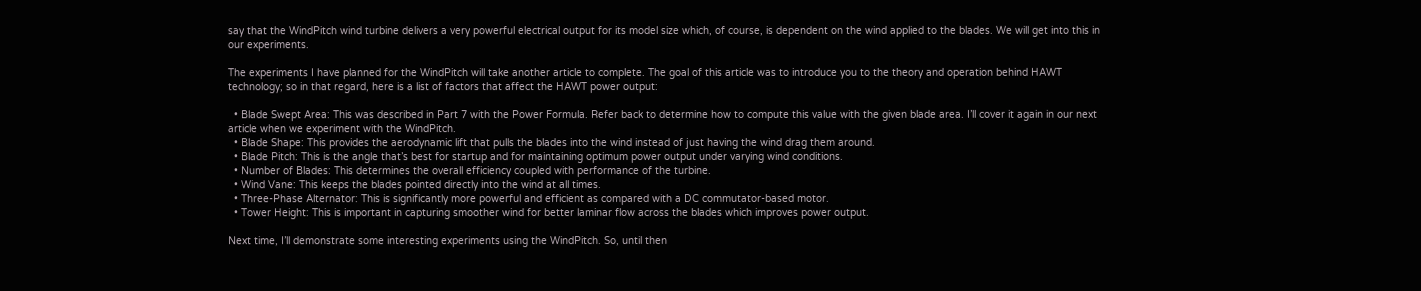say that the WindPitch wind turbine delivers a very powerful electrical output for its model size which, of course, is dependent on the wind applied to the blades. We will get into this in our experiments.

The experiments I have planned for the WindPitch will take another article to complete. The goal of this article was to introduce you to the theory and operation behind HAWT technology; so in that regard, here is a list of factors that affect the HAWT power output:

  • Blade Swept Area: This was described in Part 7 with the Power Formula. Refer back to determine how to compute this value with the given blade area. I’ll cover it again in our next article when we experiment with the WindPitch.
  • Blade Shape: This provides the aerodynamic lift that pulls the blades into the wind instead of just having the wind drag them around.
  • Blade Pitch: This is the angle that’s best for startup and for maintaining optimum power output under varying wind conditions.
  • Number of Blades: This determines the overall efficiency coupled with performance of the turbine.
  • Wind Vane: This keeps the blades pointed directly into the wind at all times.
  • Three-Phase Alternator: This is significantly more powerful and efficient as compared with a DC commutator-based motor.
  • Tower Height: This is important in capturing smoother wind for better laminar flow across the blades which improves power output.

Next time, I’ll demonstrate some interesting experiments using the WindPitch. So, until then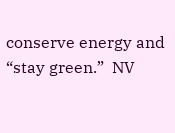conserve energy and “stay green.”  NV